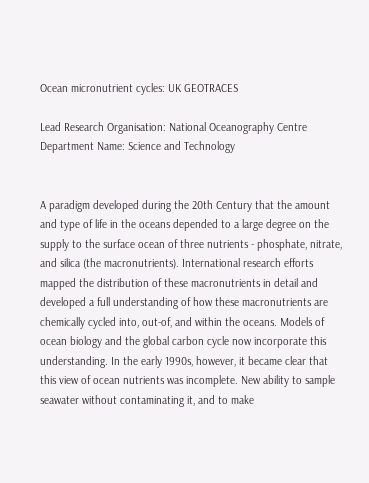Ocean micronutrient cycles: UK GEOTRACES

Lead Research Organisation: National Oceanography Centre
Department Name: Science and Technology


A paradigm developed during the 20th Century that the amount and type of life in the oceans depended to a large degree on the supply to the surface ocean of three nutrients - phosphate, nitrate, and silica (the macronutrients). International research efforts mapped the distribution of these macronutrients in detail and developed a full understanding of how these macronutrients are chemically cycled into, out-of, and within the oceans. Models of ocean biology and the global carbon cycle now incorporate this understanding. In the early 1990s, however, it became clear that this view of ocean nutrients was incomplete. New ability to sample seawater without contaminating it, and to make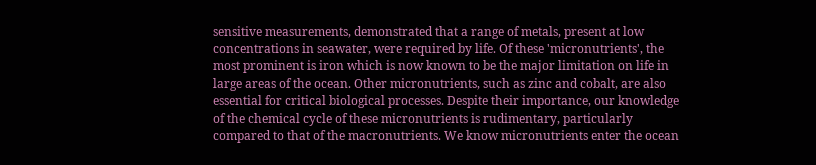sensitive measurements, demonstrated that a range of metals, present at low concentrations in seawater, were required by life. Of these 'micronutrients', the most prominent is iron which is now known to be the major limitation on life in large areas of the ocean. Other micronutrients, such as zinc and cobalt, are also essential for critical biological processes. Despite their importance, our knowledge of the chemical cycle of these micronutrients is rudimentary, particularly compared to that of the macronutrients. We know micronutrients enter the ocean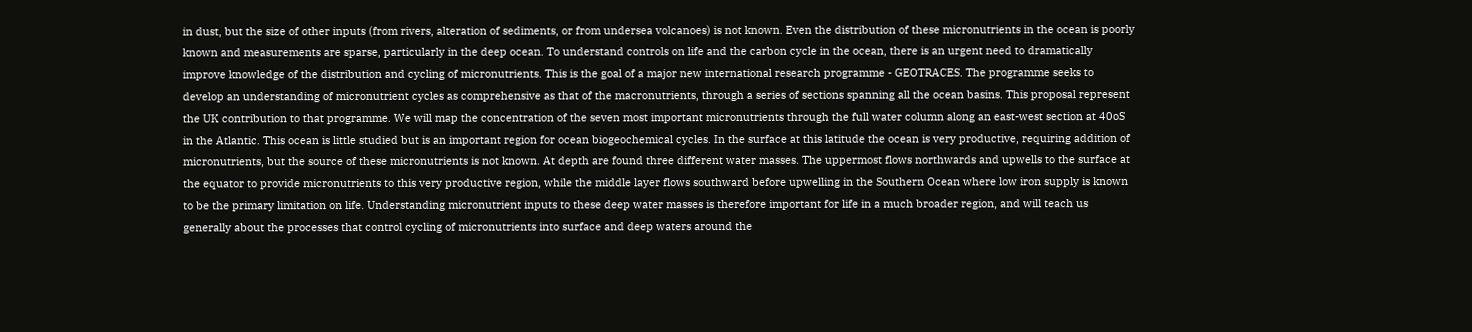in dust, but the size of other inputs (from rivers, alteration of sediments, or from undersea volcanoes) is not known. Even the distribution of these micronutrients in the ocean is poorly known and measurements are sparse, particularly in the deep ocean. To understand controls on life and the carbon cycle in the ocean, there is an urgent need to dramatically improve knowledge of the distribution and cycling of micronutrients. This is the goal of a major new international research programme - GEOTRACES. The programme seeks to develop an understanding of micronutrient cycles as comprehensive as that of the macronutrients, through a series of sections spanning all the ocean basins. This proposal represent the UK contribution to that programme. We will map the concentration of the seven most important micronutrients through the full water column along an east-west section at 40oS in the Atlantic. This ocean is little studied but is an important region for ocean biogeochemical cycles. In the surface at this latitude the ocean is very productive, requiring addition of micronutrients, but the source of these micronutrients is not known. At depth are found three different water masses. The uppermost flows northwards and upwells to the surface at the equator to provide micronutrients to this very productive region, while the middle layer flows southward before upwelling in the Southern Ocean where low iron supply is known to be the primary limitation on life. Understanding micronutrient inputs to these deep water masses is therefore important for life in a much broader region, and will teach us generally about the processes that control cycling of micronutrients into surface and deep waters around the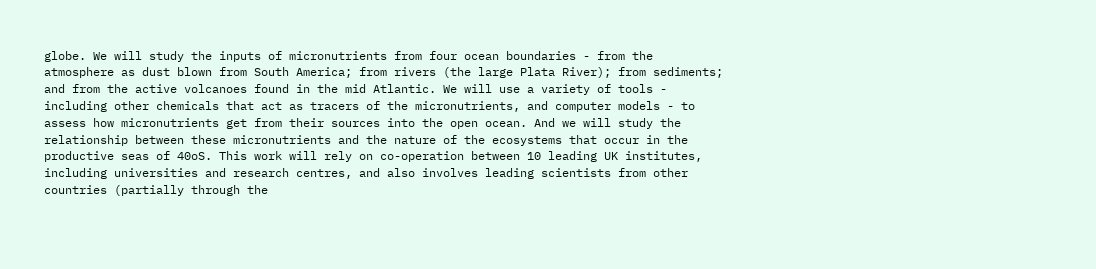globe. We will study the inputs of micronutrients from four ocean boundaries - from the atmosphere as dust blown from South America; from rivers (the large Plata River); from sediments; and from the active volcanoes found in the mid Atlantic. We will use a variety of tools - including other chemicals that act as tracers of the micronutrients, and computer models - to assess how micronutrients get from their sources into the open ocean. And we will study the relationship between these micronutrients and the nature of the ecosystems that occur in the productive seas of 40oS. This work will rely on co-operation between 10 leading UK institutes, including universities and research centres, and also involves leading scientists from other countries (partially through the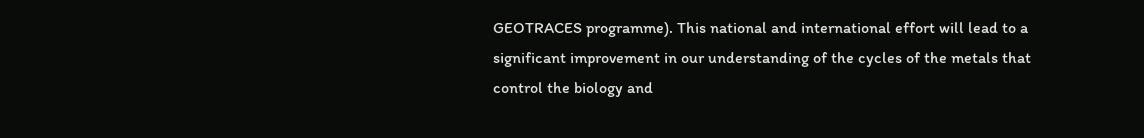GEOTRACES programme). This national and international effort will lead to a significant improvement in our understanding of the cycles of the metals that control the biology and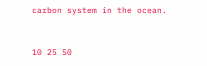carbon system in the ocean.


10 25 50